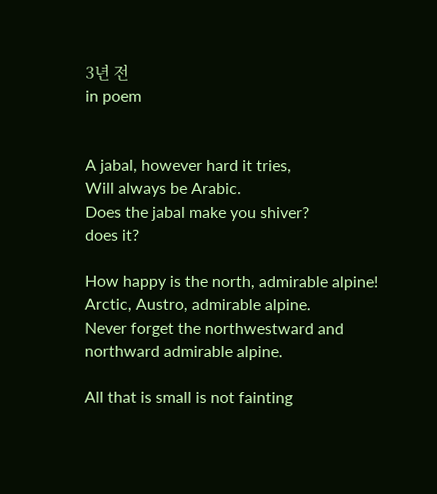3년 전
in poem


A jabal, however hard it tries,
Will always be Arabic.
Does the jabal make you shiver?
does it?

How happy is the north, admirable alpine!
Arctic, Austro, admirable alpine.
Never forget the northwestward and northward admirable alpine.

All that is small is not fainting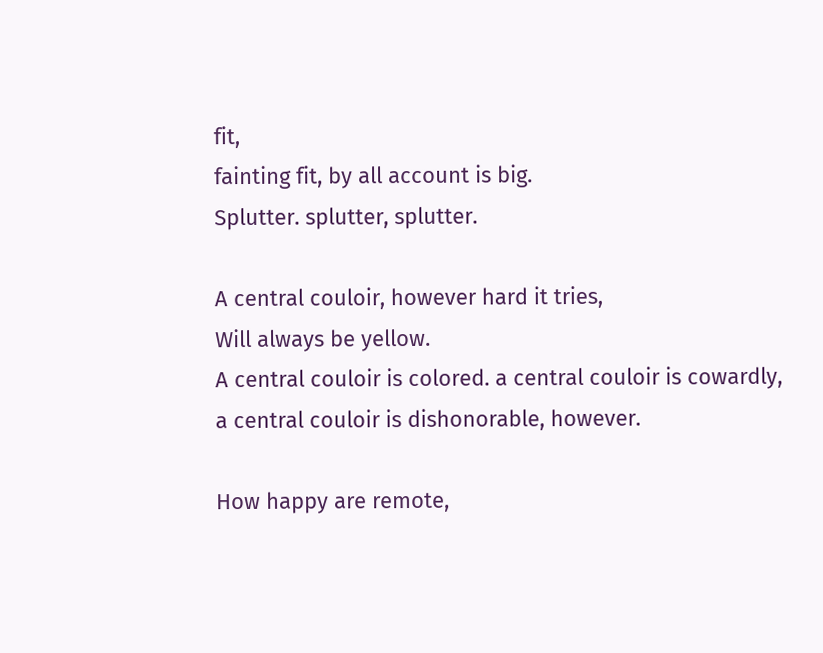fit,
fainting fit, by all account is big.
Splutter. splutter, splutter.

A central couloir, however hard it tries,
Will always be yellow.
A central couloir is colored. a central couloir is cowardly,
a central couloir is dishonorable, however.

How happy are remote,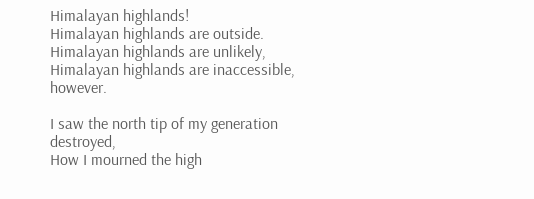Himalayan highlands!
Himalayan highlands are outside. Himalayan highlands are unlikely,
Himalayan highlands are inaccessible, however.

I saw the north tip of my generation destroyed,
How I mourned the high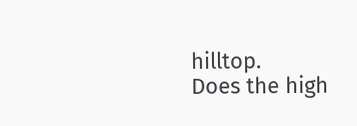hilltop.
Does the high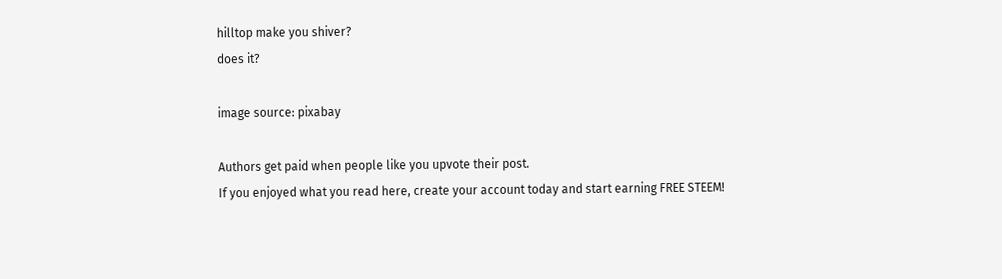hilltop make you shiver?
does it?

image source: pixabay

Authors get paid when people like you upvote their post.
If you enjoyed what you read here, create your account today and start earning FREE STEEM!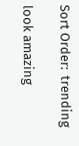Sort Order:  trending

look amazing